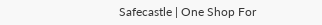Safecastle | One Shop For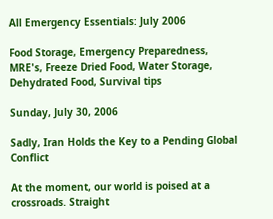All Emergency Essentials: July 2006

Food Storage, Emergency Preparedness, MRE's, Freeze Dried Food, Water Storage, Dehydrated Food, Survival tips

Sunday, July 30, 2006

Sadly, Iran Holds the Key to a Pending Global Conflict

At the moment, our world is poised at a crossroads. Straight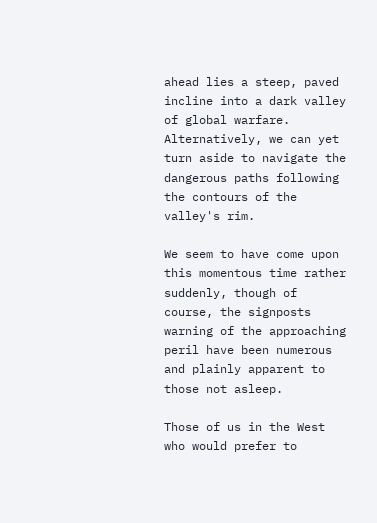ahead lies a steep, paved incline into a dark valley of global warfare. Alternatively, we can yet turn aside to navigate the dangerous paths following the contours of the valley's rim.

We seem to have come upon this momentous time rather suddenly, though of course, the signposts warning of the approaching peril have been numerous and plainly apparent to those not asleep.

Those of us in the West who would prefer to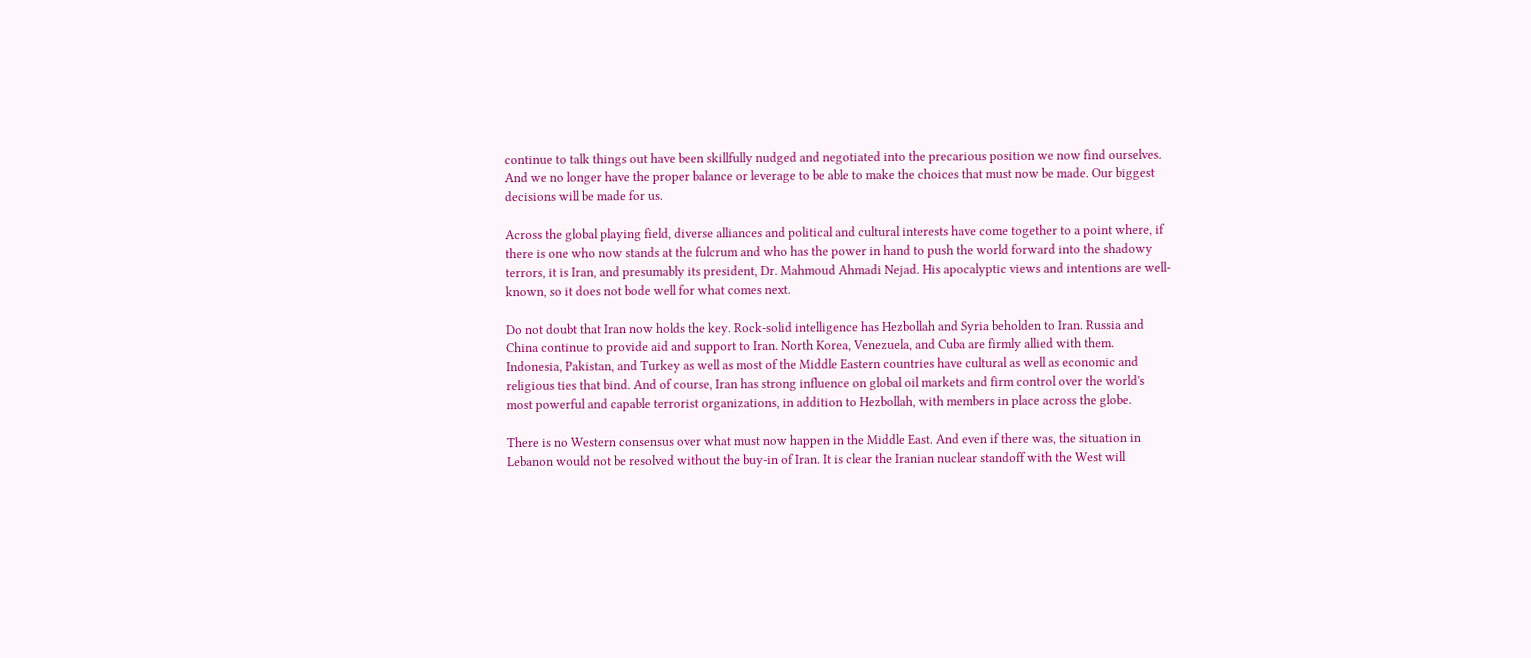continue to talk things out have been skillfully nudged and negotiated into the precarious position we now find ourselves. And we no longer have the proper balance or leverage to be able to make the choices that must now be made. Our biggest decisions will be made for us.

Across the global playing field, diverse alliances and political and cultural interests have come together to a point where, if there is one who now stands at the fulcrum and who has the power in hand to push the world forward into the shadowy terrors, it is Iran, and presumably its president, Dr. Mahmoud Ahmadi Nejad. His apocalyptic views and intentions are well-known, so it does not bode well for what comes next.

Do not doubt that Iran now holds the key. Rock-solid intelligence has Hezbollah and Syria beholden to Iran. Russia and China continue to provide aid and support to Iran. North Korea, Venezuela, and Cuba are firmly allied with them. Indonesia, Pakistan, and Turkey as well as most of the Middle Eastern countries have cultural as well as economic and religious ties that bind. And of course, Iran has strong influence on global oil markets and firm control over the world's most powerful and capable terrorist organizations, in addition to Hezbollah, with members in place across the globe.

There is no Western consensus over what must now happen in the Middle East. And even if there was, the situation in Lebanon would not be resolved without the buy-in of Iran. It is clear the Iranian nuclear standoff with the West will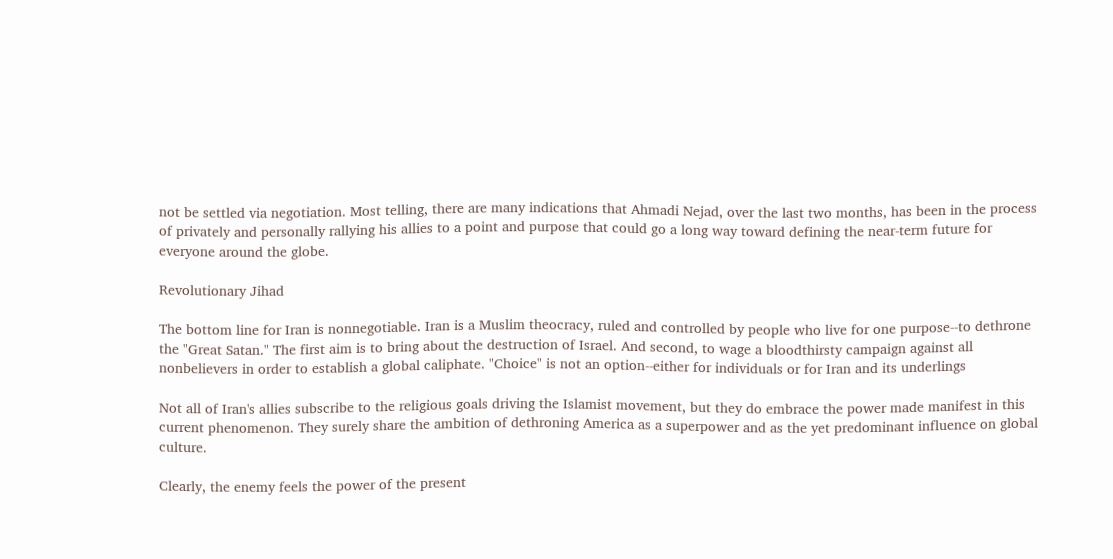not be settled via negotiation. Most telling, there are many indications that Ahmadi Nejad, over the last two months, has been in the process of privately and personally rallying his allies to a point and purpose that could go a long way toward defining the near-term future for everyone around the globe.

Revolutionary Jihad

The bottom line for Iran is nonnegotiable. Iran is a Muslim theocracy, ruled and controlled by people who live for one purpose--to dethrone the "Great Satan." The first aim is to bring about the destruction of Israel. And second, to wage a bloodthirsty campaign against all nonbelievers in order to establish a global caliphate. "Choice" is not an option--either for individuals or for Iran and its underlings

Not all of Iran's allies subscribe to the religious goals driving the Islamist movement, but they do embrace the power made manifest in this current phenomenon. They surely share the ambition of dethroning America as a superpower and as the yet predominant influence on global culture.

Clearly, the enemy feels the power of the present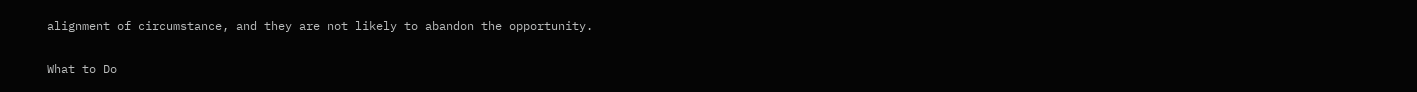alignment of circumstance, and they are not likely to abandon the opportunity.

What to Do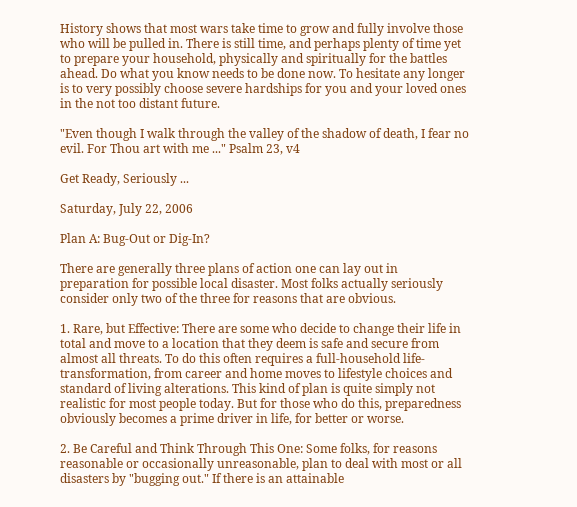History shows that most wars take time to grow and fully involve those who will be pulled in. There is still time, and perhaps plenty of time yet to prepare your household, physically and spiritually for the battles ahead. Do what you know needs to be done now. To hesitate any longer is to very possibly choose severe hardships for you and your loved ones in the not too distant future.

"Even though I walk through the valley of the shadow of death, I fear no evil. For Thou art with me ..." Psalm 23, v4

Get Ready, Seriously ...

Saturday, July 22, 2006

Plan A: Bug-Out or Dig-In?

There are generally three plans of action one can lay out in preparation for possible local disaster. Most folks actually seriously consider only two of the three for reasons that are obvious.

1. Rare, but Effective: There are some who decide to change their life in total and move to a location that they deem is safe and secure from almost all threats. To do this often requires a full-household life-transformation, from career and home moves to lifestyle choices and standard of living alterations. This kind of plan is quite simply not realistic for most people today. But for those who do this, preparedness obviously becomes a prime driver in life, for better or worse.

2. Be Careful and Think Through This One: Some folks, for reasons reasonable or occasionally unreasonable, plan to deal with most or all disasters by "bugging out." If there is an attainable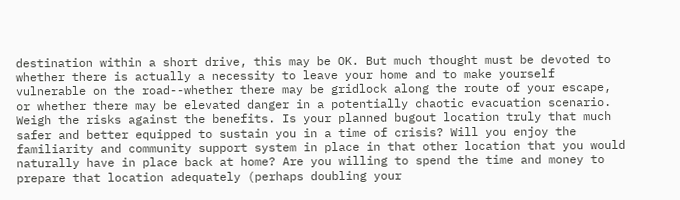destination within a short drive, this may be OK. But much thought must be devoted to whether there is actually a necessity to leave your home and to make yourself vulnerable on the road--whether there may be gridlock along the route of your escape, or whether there may be elevated danger in a potentially chaotic evacuation scenario. Weigh the risks against the benefits. Is your planned bugout location truly that much safer and better equipped to sustain you in a time of crisis? Will you enjoy the familiarity and community support system in place in that other location that you would naturally have in place back at home? Are you willing to spend the time and money to prepare that location adequately (perhaps doubling your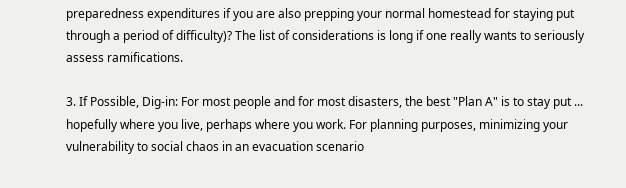preparedness expenditures if you are also prepping your normal homestead for staying put through a period of difficulty)? The list of considerations is long if one really wants to seriously assess ramifications.

3. If Possible, Dig-in: For most people and for most disasters, the best "Plan A" is to stay put ... hopefully where you live, perhaps where you work. For planning purposes, minimizing your vulnerability to social chaos in an evacuation scenario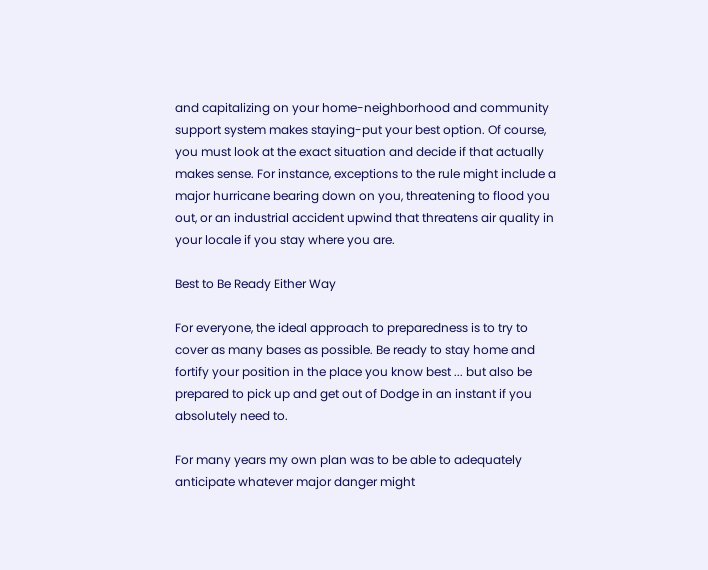and capitalizing on your home-neighborhood and community support system makes staying-put your best option. Of course, you must look at the exact situation and decide if that actually makes sense. For instance, exceptions to the rule might include a major hurricane bearing down on you, threatening to flood you out, or an industrial accident upwind that threatens air quality in your locale if you stay where you are.

Best to Be Ready Either Way

For everyone, the ideal approach to preparedness is to try to cover as many bases as possible. Be ready to stay home and fortify your position in the place you know best ... but also be prepared to pick up and get out of Dodge in an instant if you absolutely need to.

For many years my own plan was to be able to adequately anticipate whatever major danger might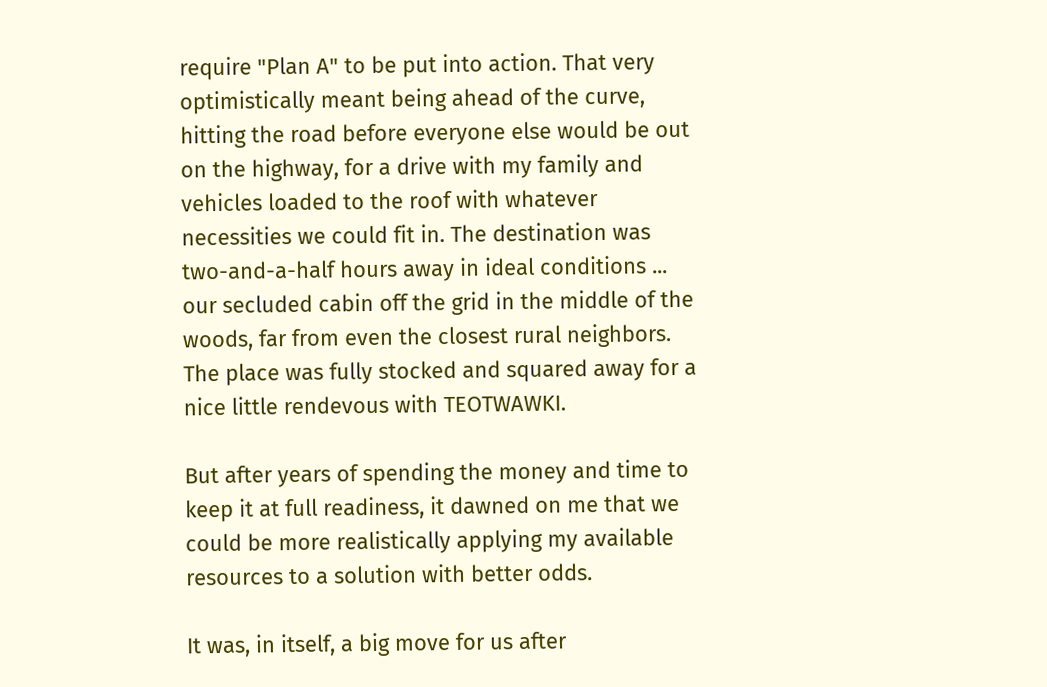require "Plan A" to be put into action. That very optimistically meant being ahead of the curve, hitting the road before everyone else would be out on the highway, for a drive with my family and vehicles loaded to the roof with whatever necessities we could fit in. The destination was two-and-a-half hours away in ideal conditions ... our secluded cabin off the grid in the middle of the woods, far from even the closest rural neighbors. The place was fully stocked and squared away for a nice little rendevous with TEOTWAWKI.

But after years of spending the money and time to keep it at full readiness, it dawned on me that we could be more realistically applying my available resources to a solution with better odds.

It was, in itself, a big move for us after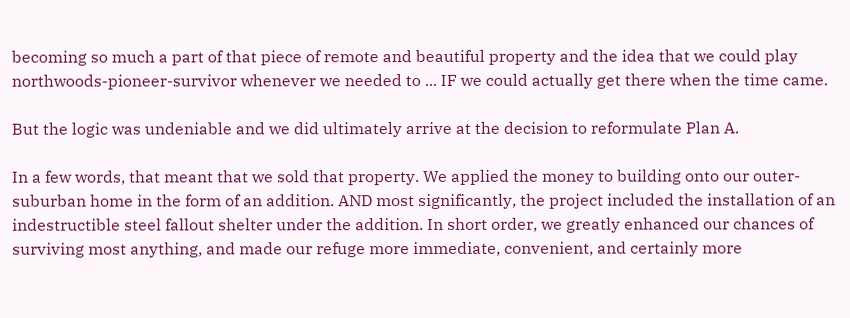becoming so much a part of that piece of remote and beautiful property and the idea that we could play northwoods-pioneer-survivor whenever we needed to ... IF we could actually get there when the time came.

But the logic was undeniable and we did ultimately arrive at the decision to reformulate Plan A.

In a few words, that meant that we sold that property. We applied the money to building onto our outer-suburban home in the form of an addition. AND most significantly, the project included the installation of an indestructible steel fallout shelter under the addition. In short order, we greatly enhanced our chances of surviving most anything, and made our refuge more immediate, convenient, and certainly more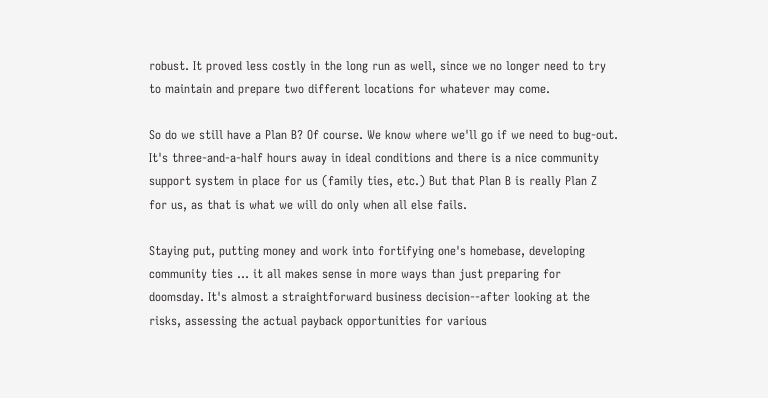robust. It proved less costly in the long run as well, since we no longer need to try to maintain and prepare two different locations for whatever may come.

So do we still have a Plan B? Of course. We know where we'll go if we need to bug-out. It's three-and-a-half hours away in ideal conditions and there is a nice community support system in place for us (family ties, etc.) But that Plan B is really Plan Z for us, as that is what we will do only when all else fails.

Staying put, putting money and work into fortifying one's homebase, developing community ties ... it all makes sense in more ways than just preparing for doomsday. It's almost a straightforward business decision--after looking at the risks, assessing the actual payback opportunities for various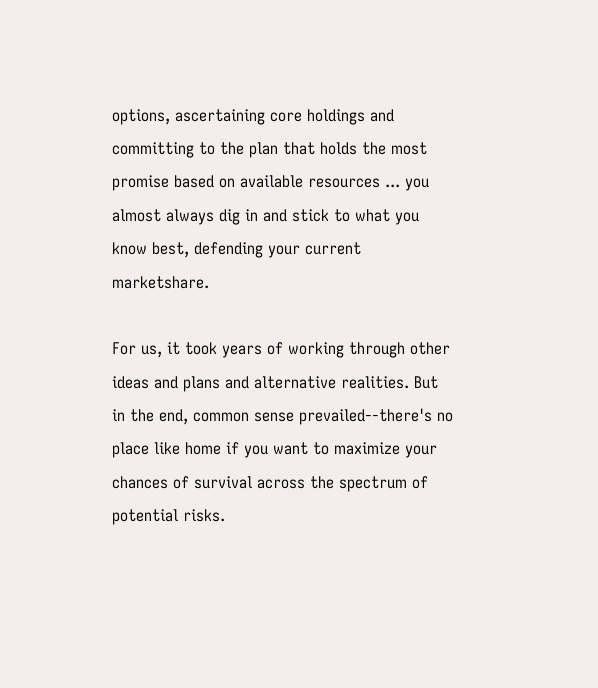options, ascertaining core holdings and committing to the plan that holds the most promise based on available resources ... you almost always dig in and stick to what you know best, defending your current marketshare.

For us, it took years of working through other ideas and plans and alternative realities. But in the end, common sense prevailed--there's no place like home if you want to maximize your chances of survival across the spectrum of potential risks.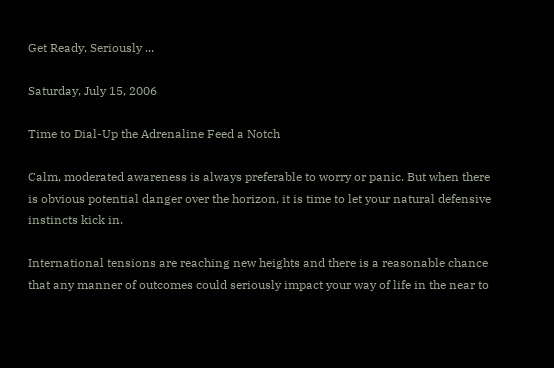Get Ready, Seriously ...

Saturday, July 15, 2006

Time to Dial-Up the Adrenaline Feed a Notch

Calm, moderated awareness is always preferable to worry or panic. But when there is obvious potential danger over the horizon, it is time to let your natural defensive instincts kick in.

International tensions are reaching new heights and there is a reasonable chance that any manner of outcomes could seriously impact your way of life in the near to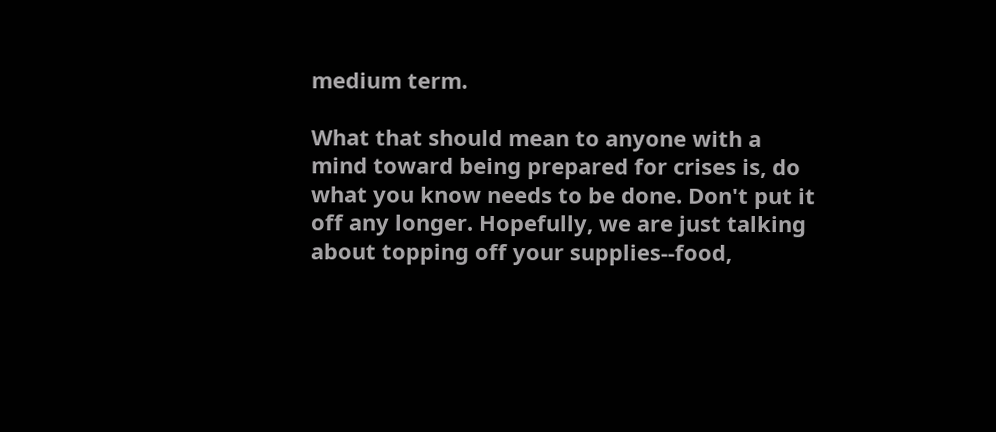medium term.

What that should mean to anyone with a mind toward being prepared for crises is, do what you know needs to be done. Don't put it off any longer. Hopefully, we are just talking about topping off your supplies--food,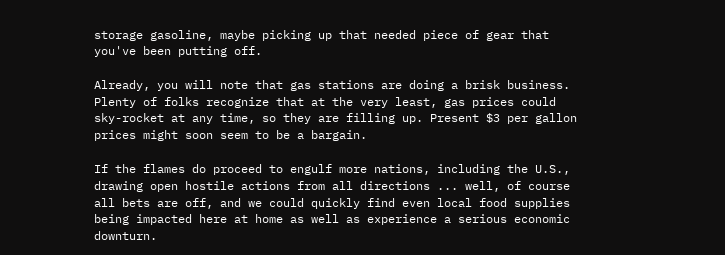storage gasoline, maybe picking up that needed piece of gear that you've been putting off.

Already, you will note that gas stations are doing a brisk business. Plenty of folks recognize that at the very least, gas prices could sky-rocket at any time, so they are filling up. Present $3 per gallon prices might soon seem to be a bargain.

If the flames do proceed to engulf more nations, including the U.S., drawing open hostile actions from all directions ... well, of course all bets are off, and we could quickly find even local food supplies being impacted here at home as well as experience a serious economic downturn.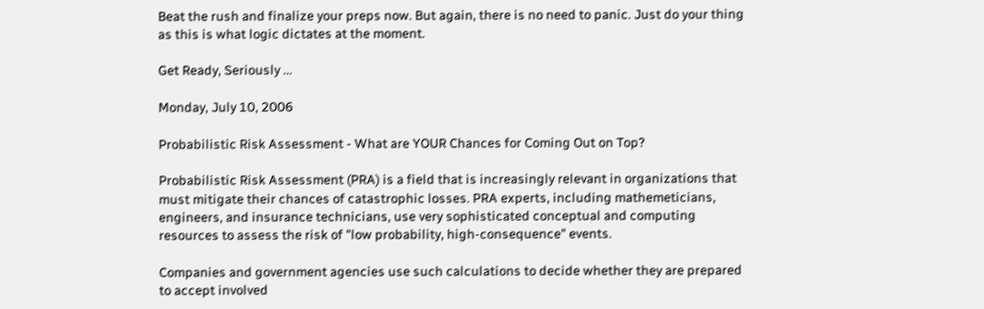Beat the rush and finalize your preps now. But again, there is no need to panic. Just do your thing as this is what logic dictates at the moment.

Get Ready, Seriously ...

Monday, July 10, 2006

Probabilistic Risk Assessment - What are YOUR Chances for Coming Out on Top?

Probabilistic Risk Assessment (PRA) is a field that is increasingly relevant in organizations that must mitigate their chances of catastrophic losses. PRA experts, including mathemeticians, engineers, and insurance technicians, use very sophisticated conceptual and computing resources to assess the risk of "low probability, high-consequence" events.

Companies and government agencies use such calculations to decide whether they are prepared to accept involved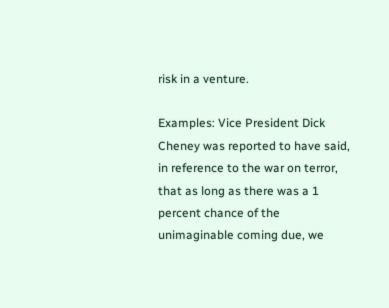risk in a venture.

Examples: Vice President Dick Cheney was reported to have said, in reference to the war on terror, that as long as there was a 1 percent chance of the unimaginable coming due, we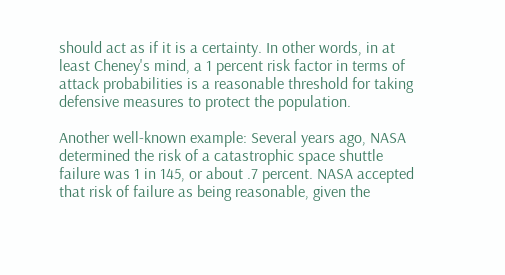should act as if it is a certainty. In other words, in at least Cheney's mind, a 1 percent risk factor in terms of attack probabilities is a reasonable threshold for taking defensive measures to protect the population.

Another well-known example: Several years ago, NASA determined the risk of a catastrophic space shuttle failure was 1 in 145, or about .7 percent. NASA accepted that risk of failure as being reasonable, given the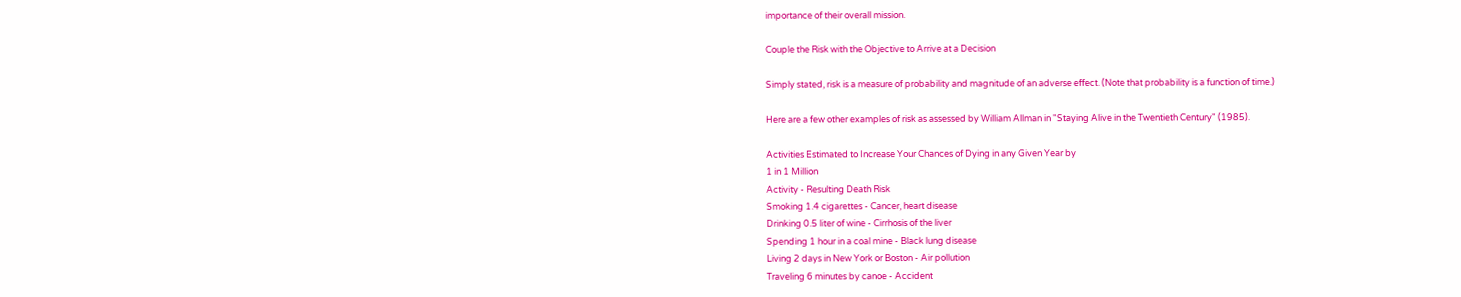importance of their overall mission.

Couple the Risk with the Objective to Arrive at a Decision

Simply stated, risk is a measure of probability and magnitude of an adverse effect. (Note that probability is a function of time.)

Here are a few other examples of risk as assessed by William Allman in "Staying Alive in the Twentieth Century" (1985).

Activities Estimated to Increase Your Chances of Dying in any Given Year by
1 in 1 Million
Activity - Resulting Death Risk
Smoking 1.4 cigarettes - Cancer, heart disease
Drinking 0.5 liter of wine - Cirrhosis of the liver
Spending 1 hour in a coal mine - Black lung disease
Living 2 days in New York or Boston - Air pollution
Traveling 6 minutes by canoe - Accident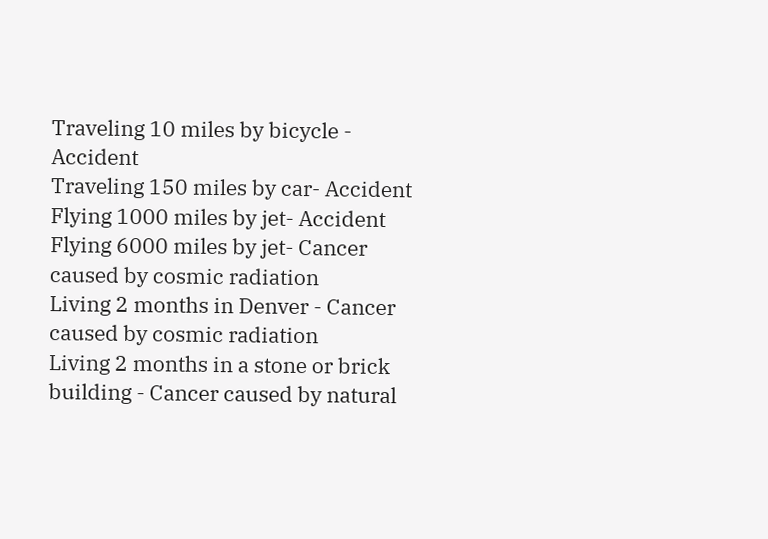Traveling 10 miles by bicycle - Accident
Traveling 150 miles by car- Accident
Flying 1000 miles by jet- Accident
Flying 6000 miles by jet- Cancer caused by cosmic radiation
Living 2 months in Denver - Cancer caused by cosmic radiation
Living 2 months in a stone or brick building - Cancer caused by natural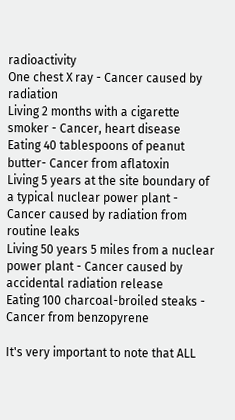radioactivity
One chest X ray - Cancer caused by radiation
Living 2 months with a cigarette smoker - Cancer, heart disease
Eating 40 tablespoons of peanut butter- Cancer from aflatoxin
Living 5 years at the site boundary of a typical nuclear power plant - Cancer caused by radiation from routine leaks
Living 50 years 5 miles from a nuclear power plant - Cancer caused by accidental radiation release
Eating 100 charcoal-broiled steaks - Cancer from benzopyrene

It's very important to note that ALL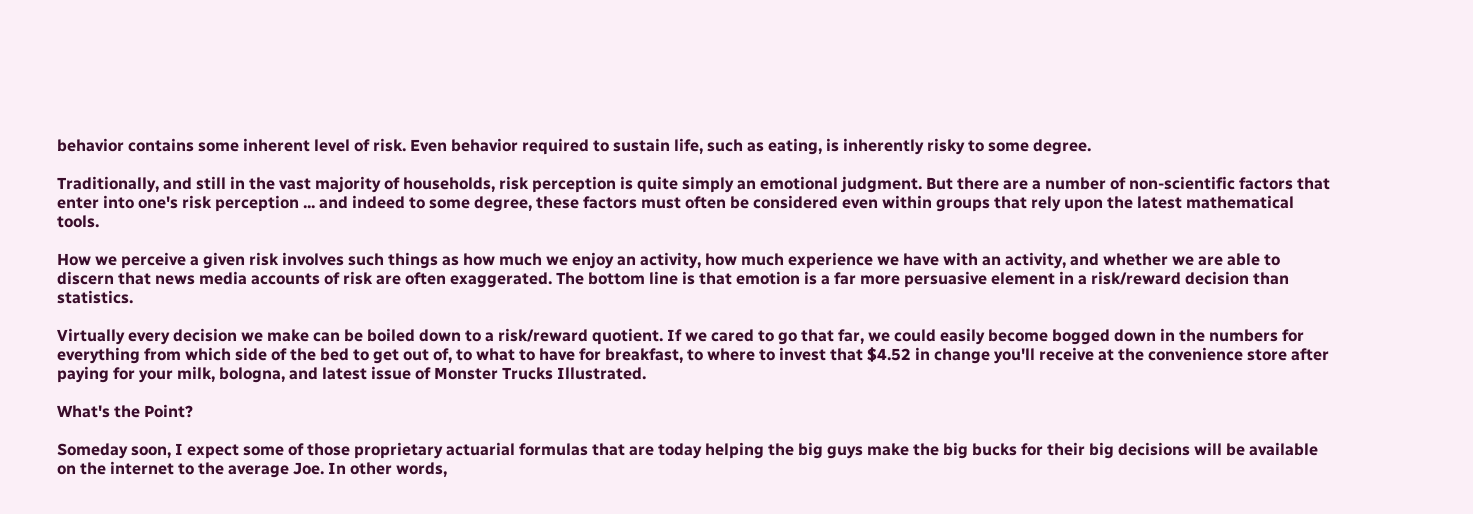behavior contains some inherent level of risk. Even behavior required to sustain life, such as eating, is inherently risky to some degree.

Traditionally, and still in the vast majority of households, risk perception is quite simply an emotional judgment. But there are a number of non-scientific factors that enter into one's risk perception ... and indeed to some degree, these factors must often be considered even within groups that rely upon the latest mathematical tools.

How we perceive a given risk involves such things as how much we enjoy an activity, how much experience we have with an activity, and whether we are able to discern that news media accounts of risk are often exaggerated. The bottom line is that emotion is a far more persuasive element in a risk/reward decision than statistics.

Virtually every decision we make can be boiled down to a risk/reward quotient. If we cared to go that far, we could easily become bogged down in the numbers for everything from which side of the bed to get out of, to what to have for breakfast, to where to invest that $4.52 in change you'll receive at the convenience store after paying for your milk, bologna, and latest issue of Monster Trucks Illustrated.

What's the Point?

Someday soon, I expect some of those proprietary actuarial formulas that are today helping the big guys make the big bucks for their big decisions will be available on the internet to the average Joe. In other words,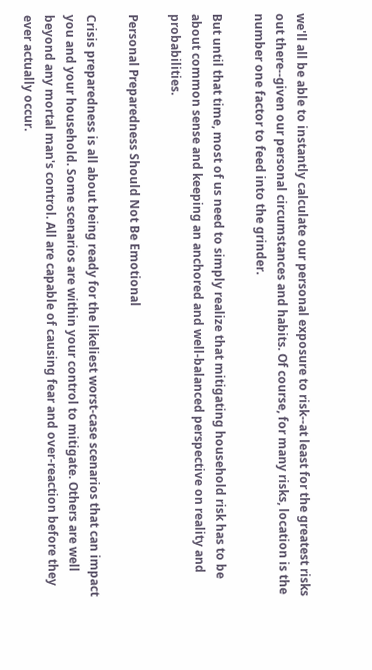we'll all be able to instantly calculate our personal exposure to risk--at least for the greatest risks out there--given our personal circumstances and habits. Of course, for many risks, location is the number one factor to feed into the grinder.

But until that time, most of us need to simply realize that mitigating household risk has to be about common sense and keeping an anchored and well-balanced perspective on reality and probabilities.

Personal Preparedness Should Not Be Emotional

Crisis preparedness is all about being ready for the likeliest worst-case scenarios that can impact you and your household. Some scenarios are within your control to mitigate. Others are well beyond any mortal man's control. All are capable of causing fear and over-reaction before they ever actually occur.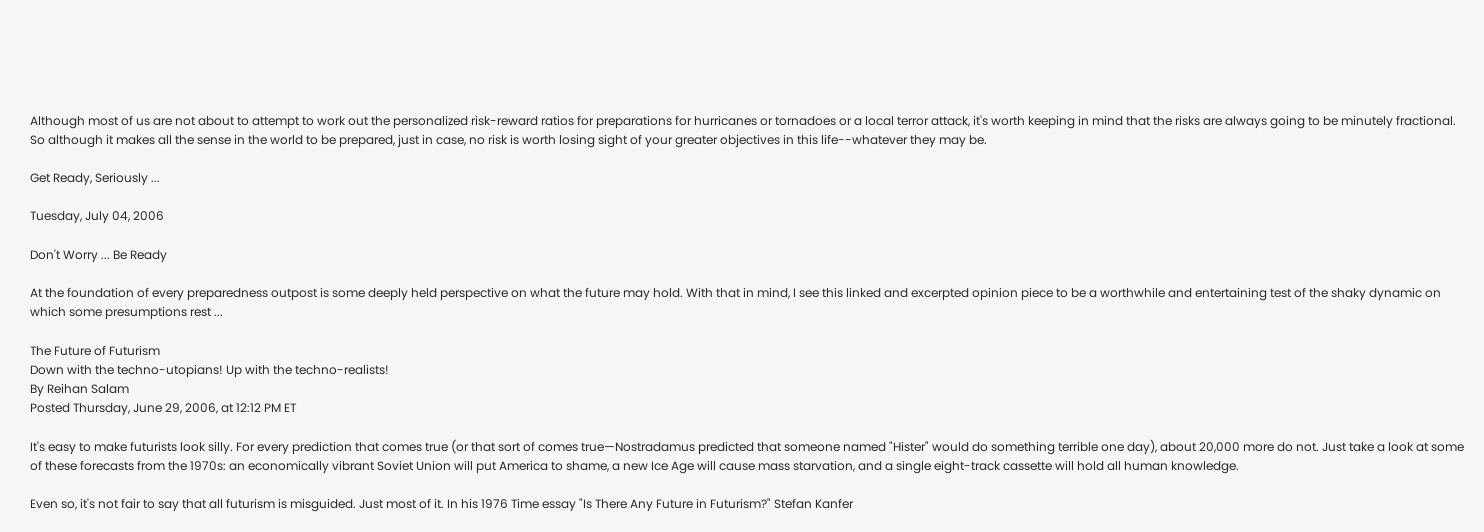Although most of us are not about to attempt to work out the personalized risk-reward ratios for preparations for hurricanes or tornadoes or a local terror attack, it's worth keeping in mind that the risks are always going to be minutely fractional. So although it makes all the sense in the world to be prepared, just in case, no risk is worth losing sight of your greater objectives in this life--whatever they may be.

Get Ready, Seriously ...

Tuesday, July 04, 2006

Don't Worry ... Be Ready

At the foundation of every preparedness outpost is some deeply held perspective on what the future may hold. With that in mind, I see this linked and excerpted opinion piece to be a worthwhile and entertaining test of the shaky dynamic on which some presumptions rest ...

The Future of Futurism
Down with the techno-utopians! Up with the techno-realists!
By Reihan Salam
Posted Thursday, June 29, 2006, at 12:12 PM ET

It's easy to make futurists look silly. For every prediction that comes true (or that sort of comes true—Nostradamus predicted that someone named "Hister" would do something terrible one day), about 20,000 more do not. Just take a look at some of these forecasts from the 1970s: an economically vibrant Soviet Union will put America to shame, a new Ice Age will cause mass starvation, and a single eight-track cassette will hold all human knowledge.

Even so, it's not fair to say that all futurism is misguided. Just most of it. In his 1976 Time essay "Is There Any Future in Futurism?" Stefan Kanfer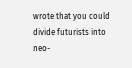wrote that you could divide futurists into neo-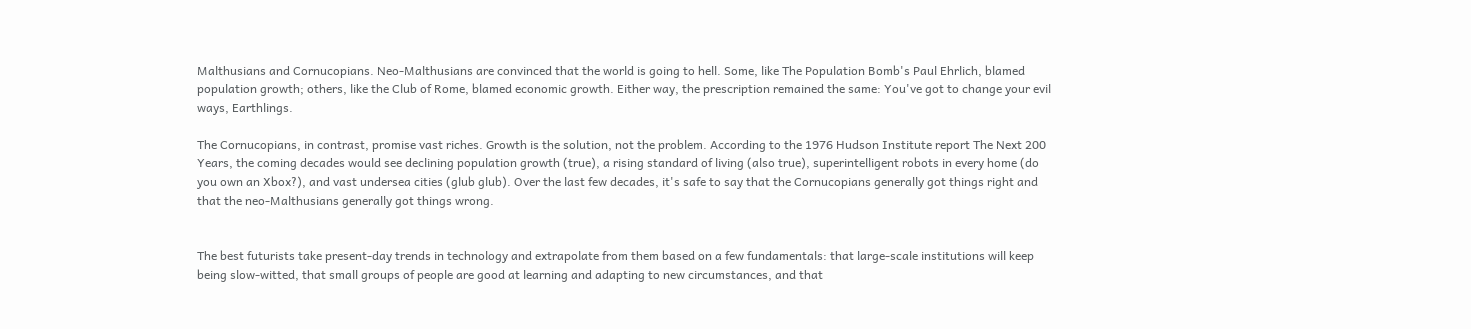Malthusians and Cornucopians. Neo-Malthusians are convinced that the world is going to hell. Some, like The Population Bomb's Paul Ehrlich, blamed population growth; others, like the Club of Rome, blamed economic growth. Either way, the prescription remained the same: You've got to change your evil ways, Earthlings.

The Cornucopians, in contrast, promise vast riches. Growth is the solution, not the problem. According to the 1976 Hudson Institute report The Next 200 Years, the coming decades would see declining population growth (true), a rising standard of living (also true), superintelligent robots in every home (do you own an Xbox?), and vast undersea cities (glub glub). Over the last few decades, it's safe to say that the Cornucopians generally got things right and that the neo-Malthusians generally got things wrong.


The best futurists take present-day trends in technology and extrapolate from them based on a few fundamentals: that large-scale institutions will keep being slow-witted, that small groups of people are good at learning and adapting to new circumstances, and that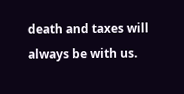death and taxes will always be with us.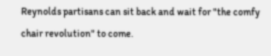Reynolds partisans can sit back and wait for "the comfy chair revolution" to come.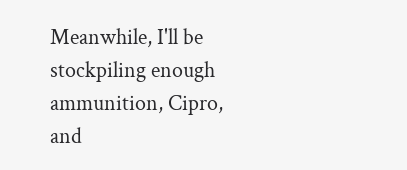Meanwhile, I'll be stockpiling enough ammunition, Cipro, and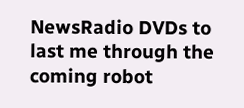NewsRadio DVDs to last me through the coming robot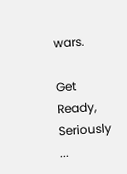wars.

Get Ready, Seriously ...